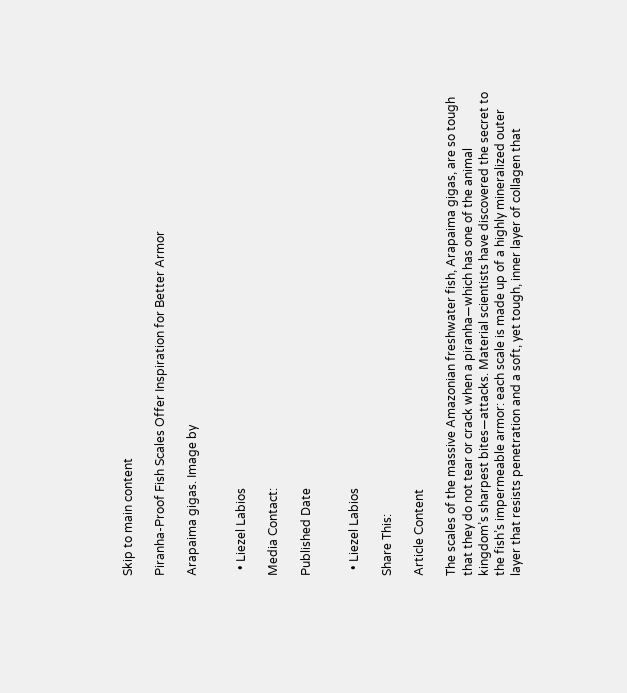Skip to main content

Piranha-Proof Fish Scales Offer Inspiration for Better Armor

Arapaima gigas. Image by


  • Liezel Labios

Media Contact:

Published Date


  • Liezel Labios

Share This:

Article Content

The scales of the massive Amazonian freshwater fish, Arapaima gigas, are so tough that they do not tear or crack when a piranha—which has one of the animal kingdom’s sharpest bites—attacks. Material scientists have discovered the secret to the fish’s impermeable armor: each scale is made up of a highly mineralized outer layer that resists penetration and a soft, yet tough, inner layer of collagen that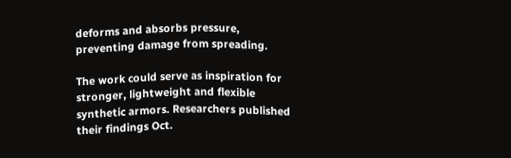deforms and absorbs pressure, preventing damage from spreading.

The work could serve as inspiration for stronger, lightweight and flexible synthetic armors. Researchers published their findings Oct.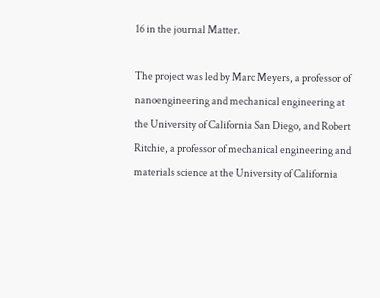16 in the journal Matter.

The project was led by Marc Meyers, a professor of nanoengineering and mechanical engineering at the University of California San Diego, and Robert Ritchie, a professor of mechanical engineering and materials science at the University of California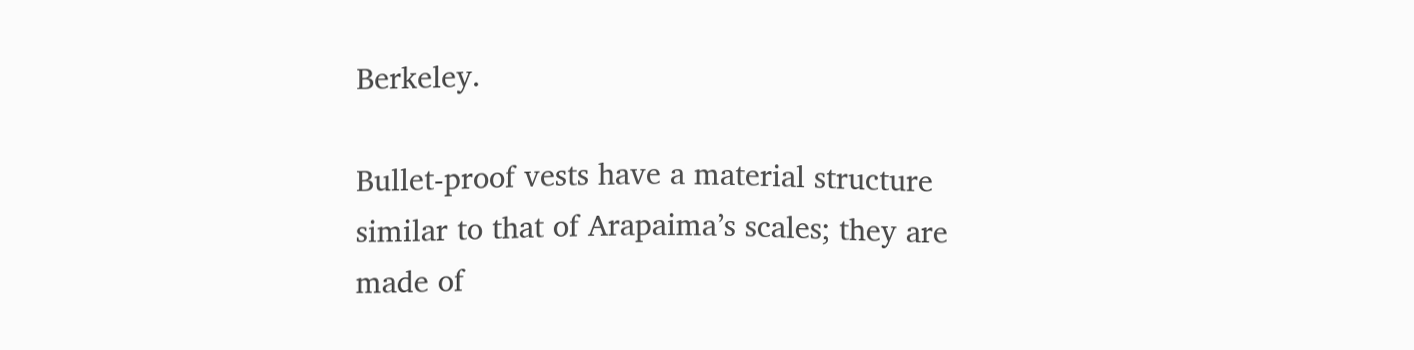Berkeley.

Bullet-proof vests have a material structure similar to that of Arapaima’s scales; they are made of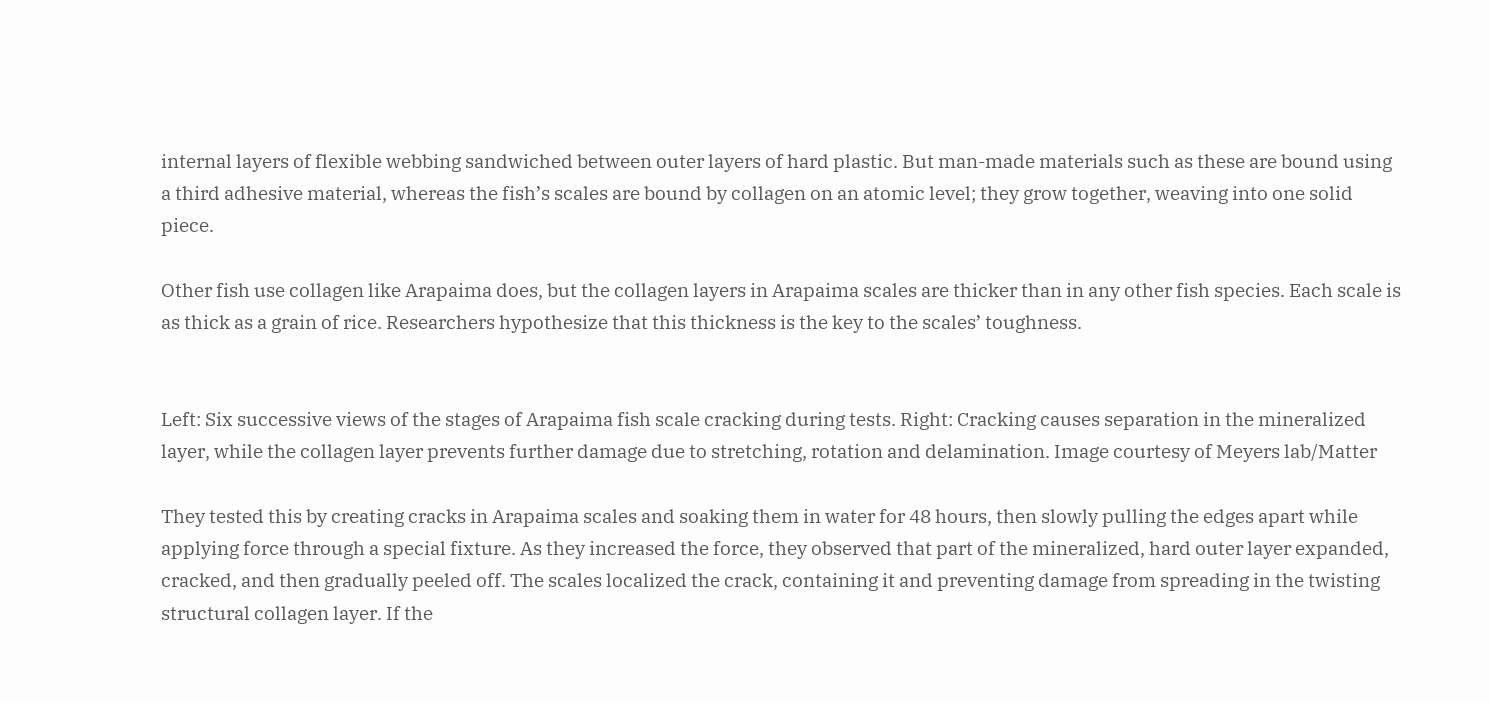internal layers of flexible webbing sandwiched between outer layers of hard plastic. But man-made materials such as these are bound using a third adhesive material, whereas the fish’s scales are bound by collagen on an atomic level; they grow together, weaving into one solid piece.

Other fish use collagen like Arapaima does, but the collagen layers in Arapaima scales are thicker than in any other fish species. Each scale is as thick as a grain of rice. Researchers hypothesize that this thickness is the key to the scales’ toughness.


Left: Six successive views of the stages of Arapaima fish scale cracking during tests. Right: Cracking causes separation in the mineralized layer, while the collagen layer prevents further damage due to stretching, rotation and delamination. Image courtesy of Meyers lab/Matter

They tested this by creating cracks in Arapaima scales and soaking them in water for 48 hours, then slowly pulling the edges apart while applying force through a special fixture. As they increased the force, they observed that part of the mineralized, hard outer layer expanded, cracked, and then gradually peeled off. The scales localized the crack, containing it and preventing damage from spreading in the twisting structural collagen layer. If the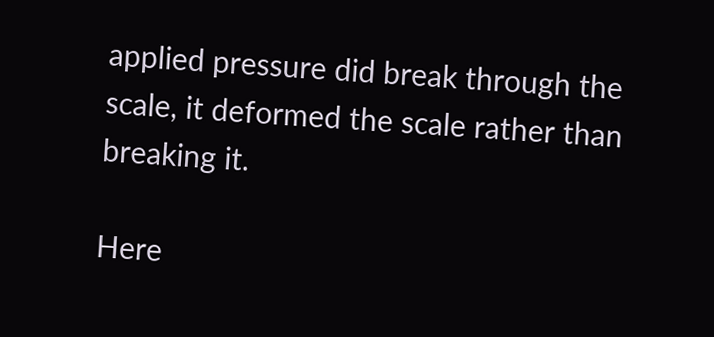applied pressure did break through the scale, it deformed the scale rather than breaking it.

Here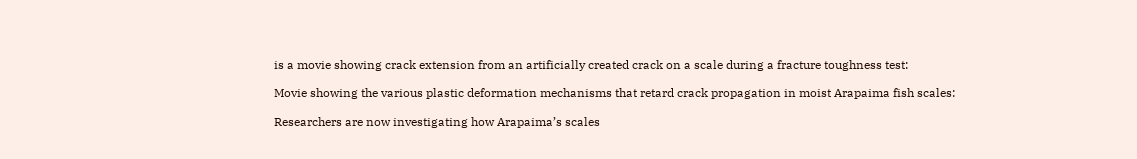is a movie showing crack extension from an artificially created crack on a scale during a fracture toughness test:

Movie showing the various plastic deformation mechanisms that retard crack propagation in moist Arapaima fish scales:

Researchers are now investigating how Arapaima’s scales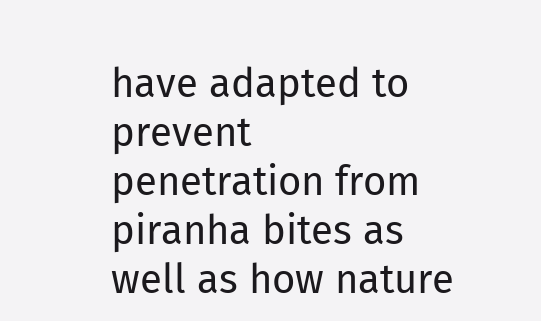have adapted to prevent penetration from piranha bites as well as how nature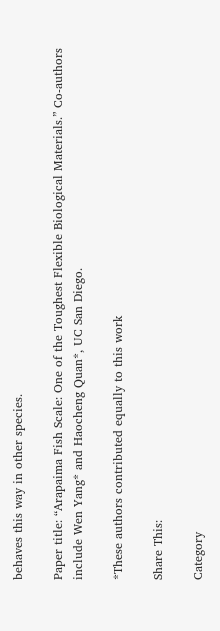behaves this way in other species.

Paper title: “Arapaima Fish Scale: One of the Toughest Flexible Biological Materials.” Co-authors include Wen Yang* and Haocheng Quan*, UC San Diego.

*These authors contributed equally to this work

Share This:

Category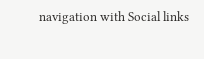navigation with Social links